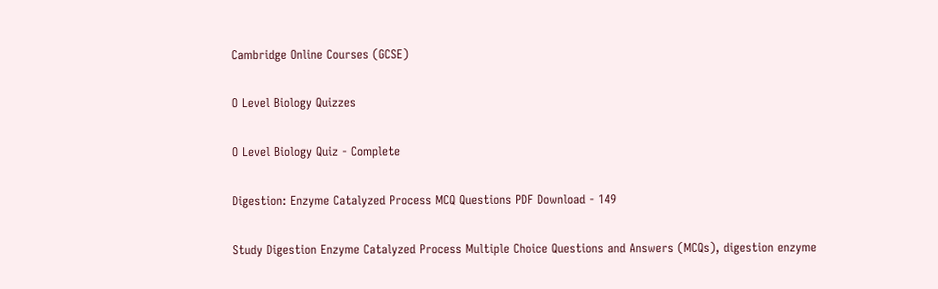Cambridge Online Courses (GCSE)

O Level Biology Quizzes

O Level Biology Quiz - Complete

Digestion: Enzyme Catalyzed Process MCQ Questions PDF Download - 149

Study Digestion Enzyme Catalyzed Process Multiple Choice Questions and Answers (MCQs), digestion enzyme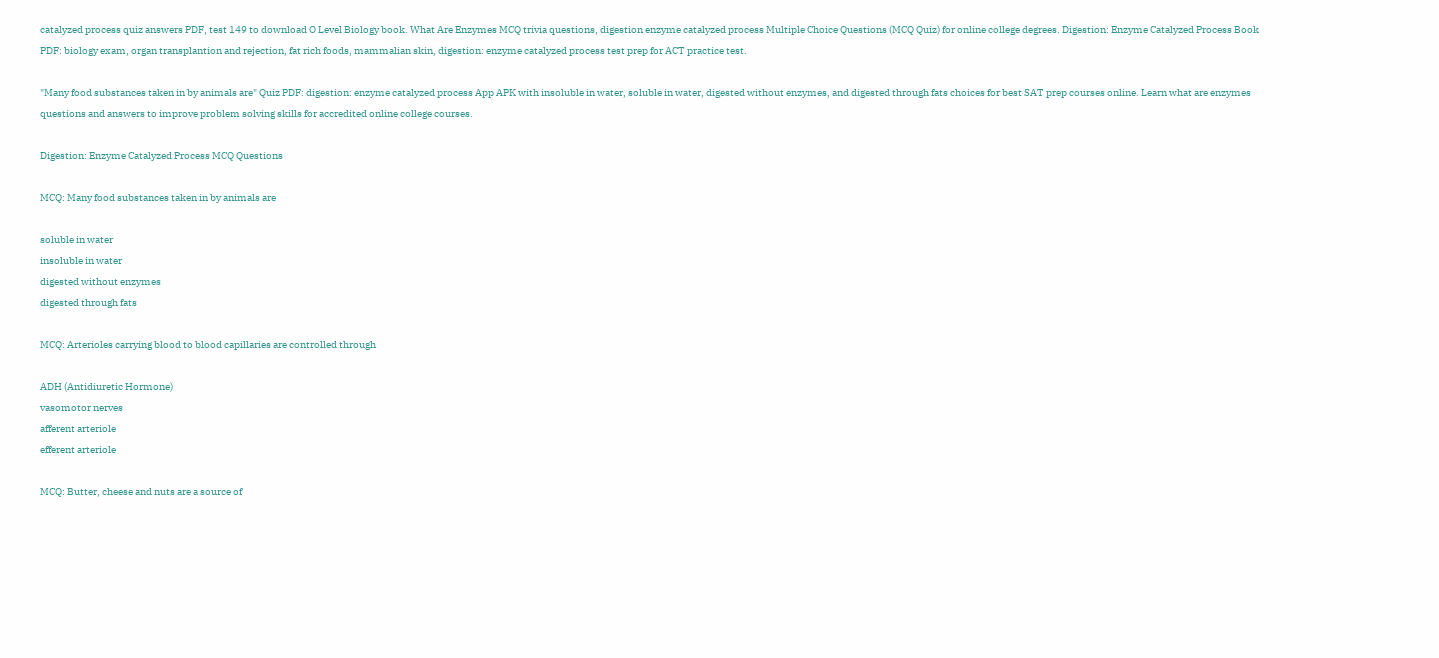catalyzed process quiz answers PDF, test 149 to download O Level Biology book. What Are Enzymes MCQ trivia questions, digestion enzyme catalyzed process Multiple Choice Questions (MCQ Quiz) for online college degrees. Digestion: Enzyme Catalyzed Process Book PDF: biology exam, organ transplantion and rejection, fat rich foods, mammalian skin, digestion: enzyme catalyzed process test prep for ACT practice test.

"Many food substances taken in by animals are" Quiz PDF: digestion: enzyme catalyzed process App APK with insoluble in water, soluble in water, digested without enzymes, and digested through fats choices for best SAT prep courses online. Learn what are enzymes questions and answers to improve problem solving skills for accredited online college courses.

Digestion: Enzyme Catalyzed Process MCQ Questions

MCQ: Many food substances taken in by animals are

soluble in water
insoluble in water
digested without enzymes
digested through fats

MCQ: Arterioles carrying blood to blood capillaries are controlled through

ADH (Antidiuretic Hormone)
vasomotor nerves
afferent arteriole
efferent arteriole

MCQ: Butter, cheese and nuts are a source of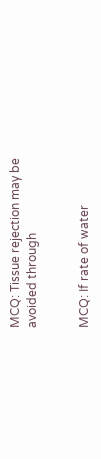MCQ: Tissue rejection may be avoided through


MCQ: If rate of water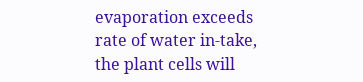evaporation exceeds rate of water in-take, the plant cells will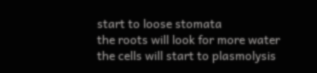start to loose stomata
the roots will look for more water
the cells will start to plasmolysis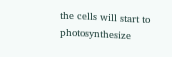the cells will start to photosynthesize